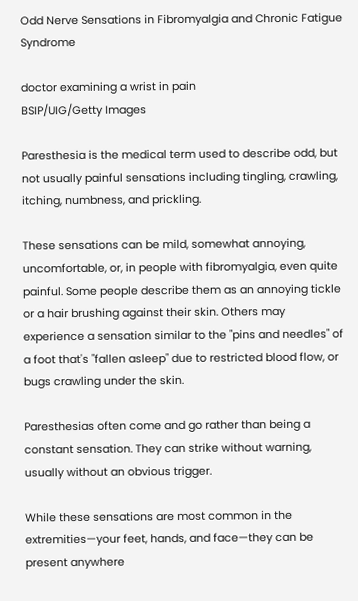Odd Nerve Sensations in Fibromyalgia and Chronic Fatigue Syndrome

doctor examining a wrist in pain
BSIP/UIG/Getty Images

Paresthesia is the medical term used to describe odd, but not usually painful sensations including tingling, crawling, itching, numbness, and prickling.

These sensations can be mild, somewhat annoying, uncomfortable, or, in people with fibromyalgia, even quite painful. Some people describe them as an annoying tickle or a hair brushing against their skin. Others may experience a sensation similar to the "pins and needles" of a foot that's "fallen asleep" due to restricted blood flow, or bugs crawling under the skin.

Paresthesias often come and go rather than being a constant sensation. They can strike without warning, usually without an obvious trigger.

While these sensations are most common in the extremities—your feet, hands, and face—they can be present anywhere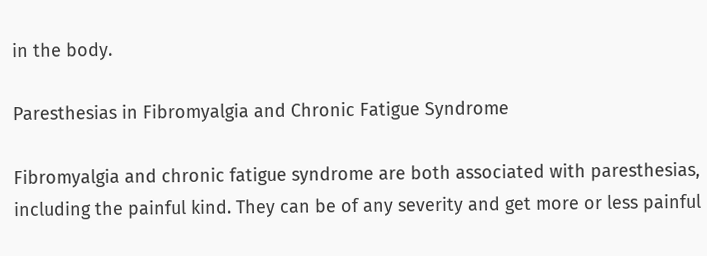in the body.

Paresthesias in Fibromyalgia and Chronic Fatigue Syndrome

Fibromyalgia and chronic fatigue syndrome are both associated with paresthesias, including the painful kind. They can be of any severity and get more or less painful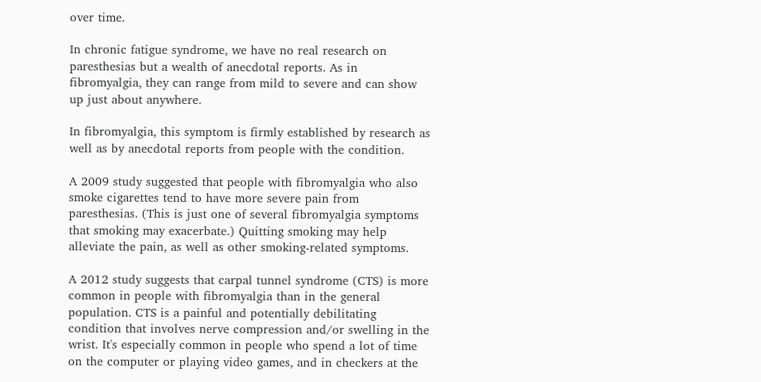over time.

In chronic fatigue syndrome, we have no real research on paresthesias but a wealth of anecdotal reports. As in fibromyalgia, they can range from mild to severe and can show up just about anywhere.

In fibromyalgia, this symptom is firmly established by research as well as by anecdotal reports from people with the condition.

A 2009 study suggested that people with fibromyalgia who also smoke cigarettes tend to have more severe pain from paresthesias. (This is just one of several fibromyalgia symptoms that smoking may exacerbate.) Quitting smoking may help alleviate the pain, as well as other smoking-related symptoms.

A 2012 study suggests that carpal tunnel syndrome (CTS) is more common in people with fibromyalgia than in the general population. CTS is a painful and potentially debilitating condition that involves nerve compression and/or swelling in the wrist. It's especially common in people who spend a lot of time on the computer or playing video games, and in checkers at the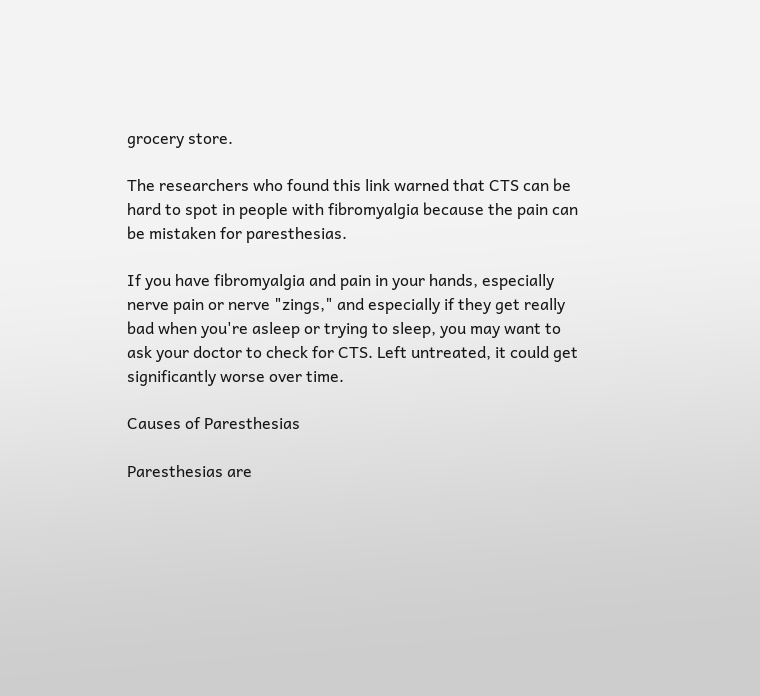grocery store.

The researchers who found this link warned that CTS can be hard to spot in people with fibromyalgia because the pain can be mistaken for paresthesias.

If you have fibromyalgia and pain in your hands, especially nerve pain or nerve "zings," and especially if they get really bad when you're asleep or trying to sleep, you may want to ask your doctor to check for CTS. Left untreated, it could get significantly worse over time.

Causes of Paresthesias

Paresthesias are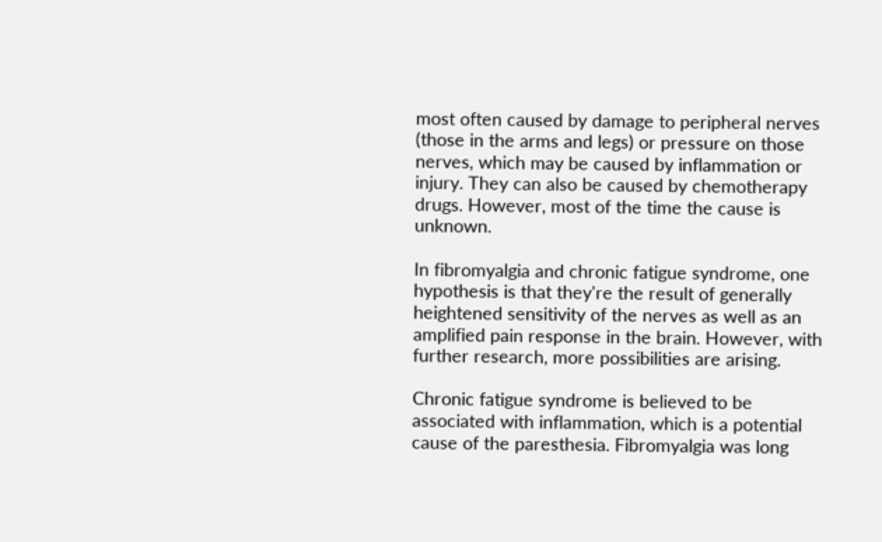most often caused by damage to peripheral nerves (those in the arms and legs) or pressure on those nerves, which may be caused by inflammation or injury. They can also be caused by chemotherapy drugs. However, most of the time the cause is unknown.

In fibromyalgia and chronic fatigue syndrome, one hypothesis is that they're the result of generally heightened sensitivity of the nerves as well as an amplified pain response in the brain. However, with further research, more possibilities are arising.

Chronic fatigue syndrome is believed to be associated with inflammation, which is a potential cause of the paresthesia. Fibromyalgia was long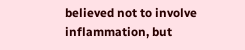believed not to involve inflammation, but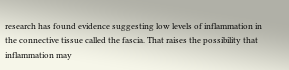research has found evidence suggesting low levels of inflammation in the connective tissue called the fascia. That raises the possibility that inflammation may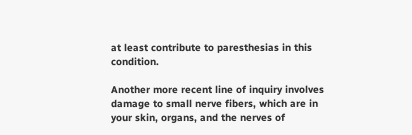at least contribute to paresthesias in this condition.

Another more recent line of inquiry involves damage to small nerve fibers, which are in your skin, organs, and the nerves of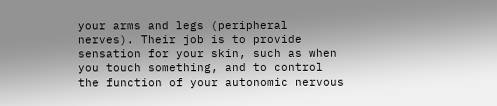your arms and legs (peripheral nerves). Their job is to provide sensation for your skin, such as when you touch something, and to control the function of your autonomic nervous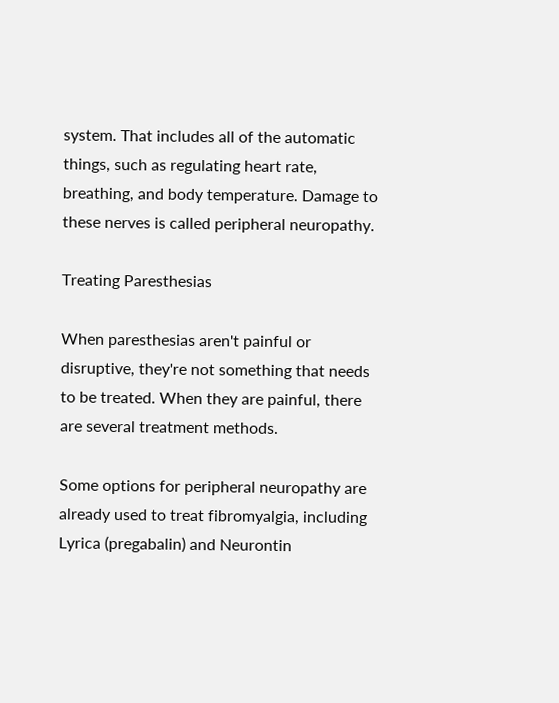system. That includes all of the automatic things, such as regulating heart rate, breathing, and body temperature. Damage to these nerves is called peripheral neuropathy.

Treating Paresthesias

When paresthesias aren't painful or disruptive, they're not something that needs to be treated. When they are painful, there are several treatment methods.

Some options for peripheral neuropathy are already used to treat fibromyalgia, including Lyrica (pregabalin) and Neurontin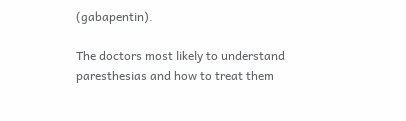(gabapentin).

The doctors most likely to understand paresthesias and how to treat them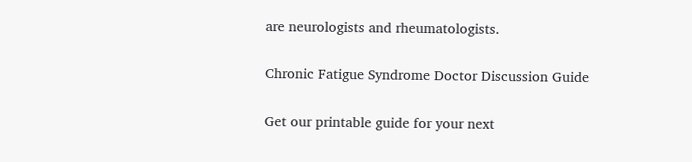are neurologists and rheumatologists.

Chronic Fatigue Syndrome Doctor Discussion Guide

Get our printable guide for your next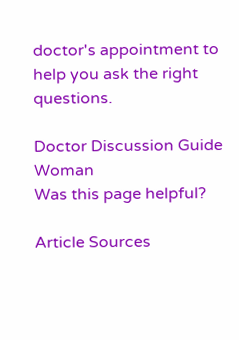doctor's appointment to help you ask the right questions.

Doctor Discussion Guide Woman
Was this page helpful?

Article Sources